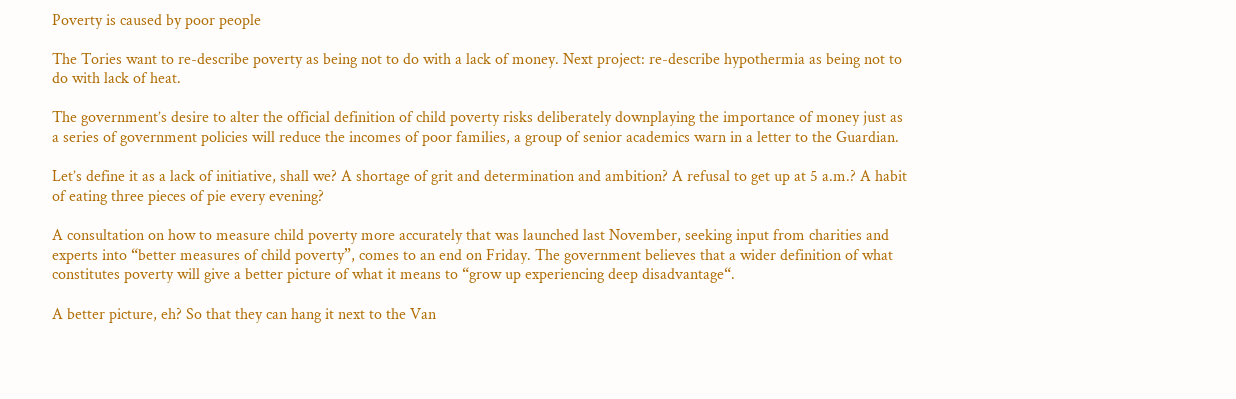Poverty is caused by poor people

The Tories want to re-describe poverty as being not to do with a lack of money. Next project: re-describe hypothermia as being not to do with lack of heat.

The government’s desire to alter the official definition of child poverty risks deliberately downplaying the importance of money just as a series of government policies will reduce the incomes of poor families, a group of senior academics warn in a letter to the Guardian.

Let’s define it as a lack of initiative, shall we? A shortage of grit and determination and ambition? A refusal to get up at 5 a.m.? A habit of eating three pieces of pie every evening?

A consultation on how to measure child poverty more accurately that was launched last November, seeking input from charities and experts into “better measures of child poverty”, comes to an end on Friday. The government believes that a wider definition of what constitutes poverty will give a better picture of what it means to “grow up experiencing deep disadvantage“.

A better picture, eh? So that they can hang it next to the Van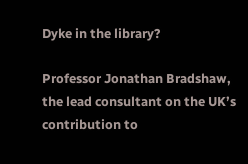Dyke in the library?

Professor Jonathan Bradshaw, the lead consultant on the UK’s contribution to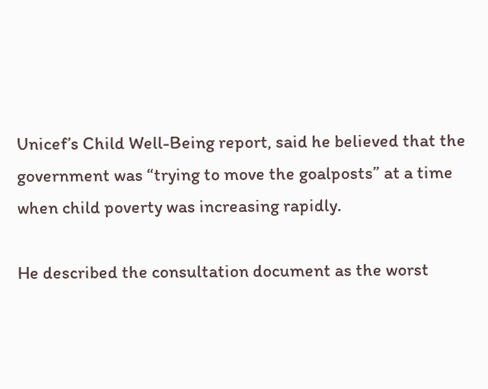Unicef’s Child Well-Being report, said he believed that the government was “trying to move the goalposts” at a time when child poverty was increasing rapidly.

He described the consultation document as the worst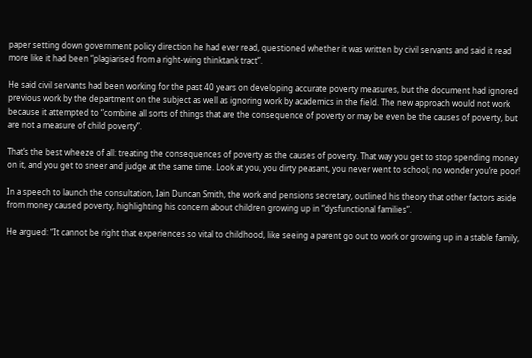paper setting down government policy direction he had ever read, questioned whether it was written by civil servants and said it read more like it had been “plagiarised from a right-wing thinktank tract”.

He said civil servants had been working for the past 40 years on developing accurate poverty measures, but the document had ignored previous work by the department on the subject as well as ignoring work by academics in the field. The new approach would not work because it attempted to “combine all sorts of things that are the consequence of poverty or may be even be the causes of poverty, but are not a measure of child poverty”.

That’s the best wheeze of all: treating the consequences of poverty as the causes of poverty. That way you get to stop spending money on it, and you get to sneer and judge at the same time. Look at you, you dirty peasant, you never went to school; no wonder you’re poor!

In a speech to launch the consultation, Iain Duncan Smith, the work and pensions secretary, outlined his theory that other factors aside from money caused poverty, highlighting his concern about children growing up in “dysfunctional families”.

He argued: “It cannot be right that experiences so vital to childhood, like seeing a parent go out to work or growing up in a stable family,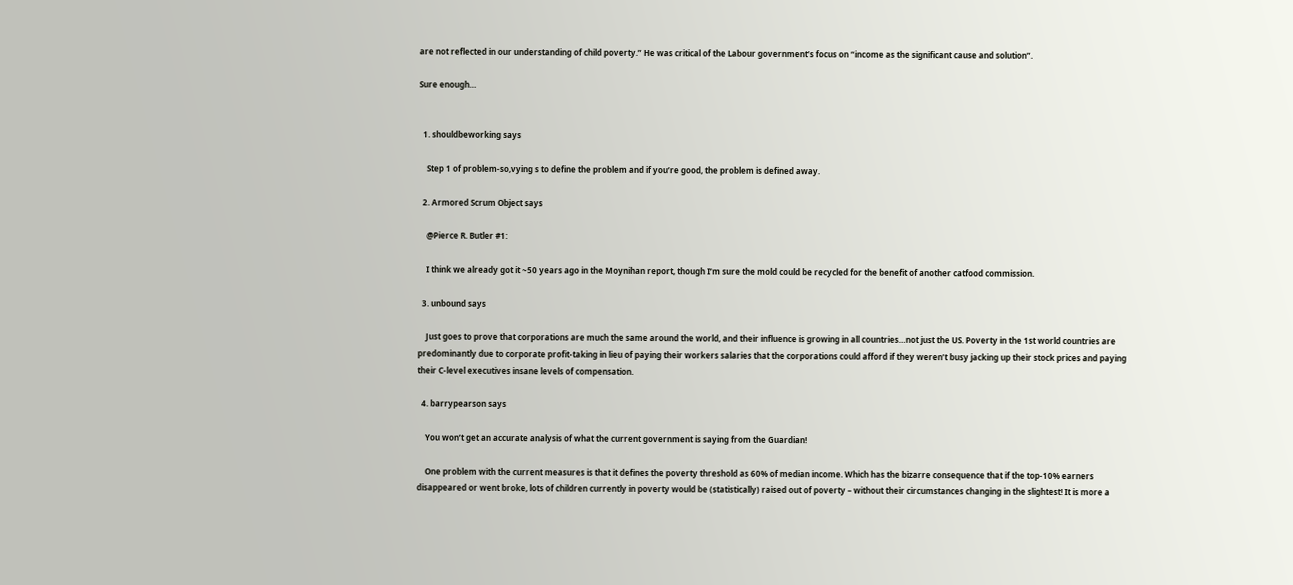are not reflected in our understanding of child poverty.” He was critical of the Labour government’s focus on “income as the significant cause and solution”.

Sure enough…


  1. shouldbeworking says

    Step 1 of problem-so,vying s to define the problem and if you’re good, the problem is defined away.

  2. Armored Scrum Object says

    @Pierce R. Butler #1:

    I think we already got it ~50 years ago in the Moynihan report, though I’m sure the mold could be recycled for the benefit of another catfood commission.

  3. unbound says

    Just goes to prove that corporations are much the same around the world, and their influence is growing in all countries…not just the US. Poverty in the 1st world countries are predominantly due to corporate profit-taking in lieu of paying their workers salaries that the corporations could afford if they weren’t busy jacking up their stock prices and paying their C-level executives insane levels of compensation.

  4. barrypearson says

    You won’t get an accurate analysis of what the current government is saying from the Guardian!

    One problem with the current measures is that it defines the poverty threshold as 60% of median income. Which has the bizarre consequence that if the top-10% earners disappeared or went broke, lots of children currently in poverty would be (statistically) raised out of poverty – without their circumstances changing in the slightest! It is more a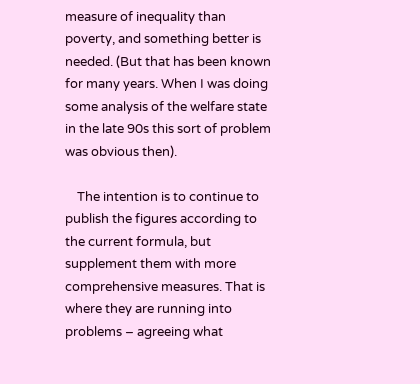measure of inequality than poverty, and something better is needed. (But that has been known for many years. When I was doing some analysis of the welfare state in the late 90s this sort of problem was obvious then).

    The intention is to continue to publish the figures according to the current formula, but supplement them with more comprehensive measures. That is where they are running into problems – agreeing what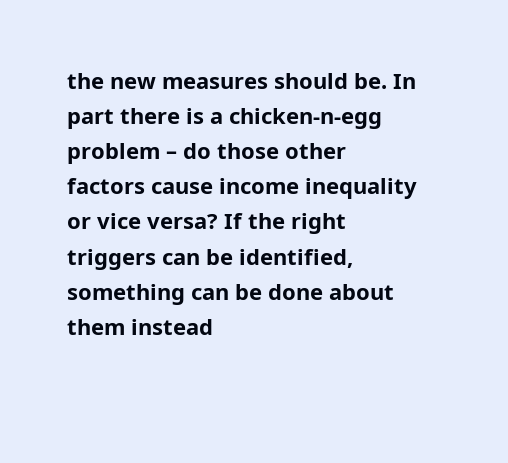the new measures should be. In part there is a chicken-n-egg problem – do those other factors cause income inequality or vice versa? If the right triggers can be identified, something can be done about them instead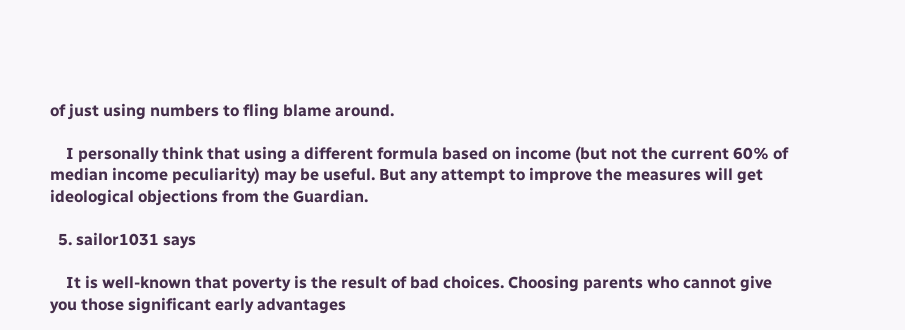of just using numbers to fling blame around.

    I personally think that using a different formula based on income (but not the current 60% of median income peculiarity) may be useful. But any attempt to improve the measures will get ideological objections from the Guardian.

  5. sailor1031 says

    It is well-known that poverty is the result of bad choices. Choosing parents who cannot give you those significant early advantages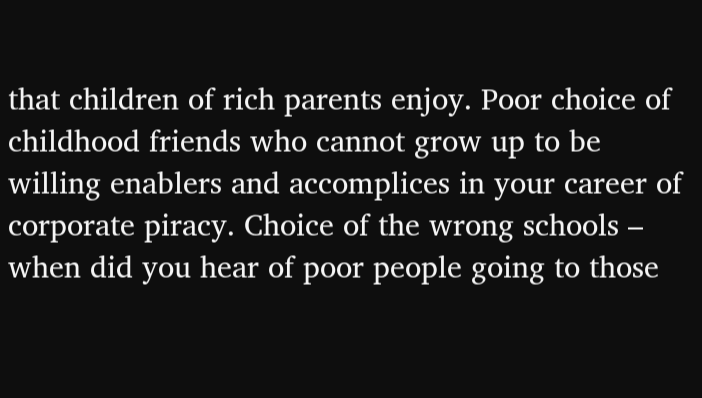that children of rich parents enjoy. Poor choice of childhood friends who cannot grow up to be willing enablers and accomplices in your career of corporate piracy. Choice of the wrong schools – when did you hear of poor people going to those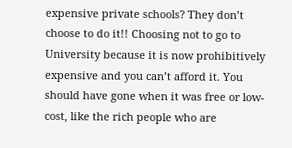expensive private schools? They don’t choose to do it!! Choosing not to go to University because it is now prohibitively expensive and you can’t afford it. You should have gone when it was free or low-cost, like the rich people who are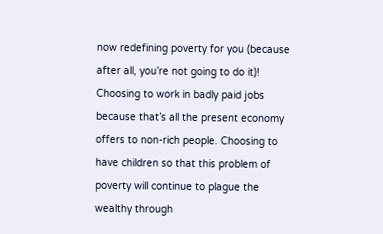now redefining poverty for you (because after all, you’re not going to do it)! Choosing to work in badly paid jobs because that’s all the present economy offers to non-rich people. Choosing to have children so that this problem of poverty will continue to plague the wealthy through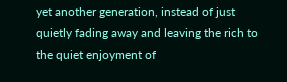yet another generation, instead of just quietly fading away and leaving the rich to the quiet enjoyment of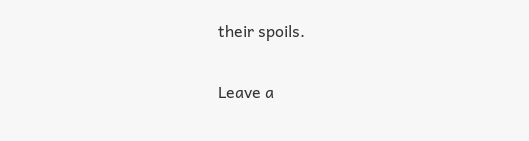their spoils.

Leave a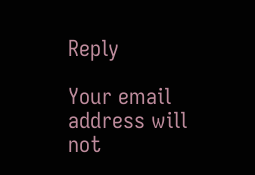Reply

Your email address will not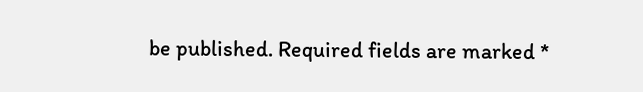be published. Required fields are marked *